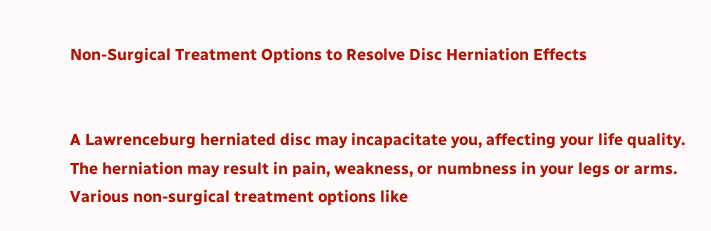Non-Surgical Treatment Options to Resolve Disc Herniation Effects


A Lawrenceburg herniated disc may incapacitate you, affecting your life quality. The herniation may result in pain, weakness, or numbness in your legs or arms. Various non-surgical treatment options like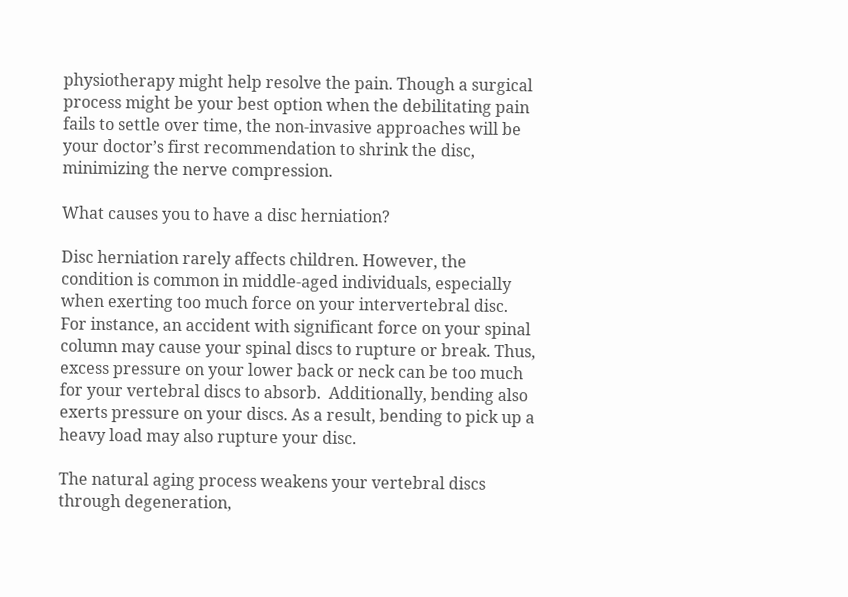physiotherapy might help resolve the pain. Though a surgical process might be your best option when the debilitating pain fails to settle over time, the non-invasive approaches will be your doctor’s first recommendation to shrink the disc, minimizing the nerve compression.

What causes you to have a disc herniation?

Disc herniation rarely affects children. However, the condition is common in middle-aged individuals, especially when exerting too much force on your intervertebral disc. For instance, an accident with significant force on your spinal column may cause your spinal discs to rupture or break. Thus, excess pressure on your lower back or neck can be too much for your vertebral discs to absorb.  Additionally, bending also exerts pressure on your discs. As a result, bending to pick up a heavy load may also rupture your disc.

The natural aging process weakens your vertebral discs through degeneration,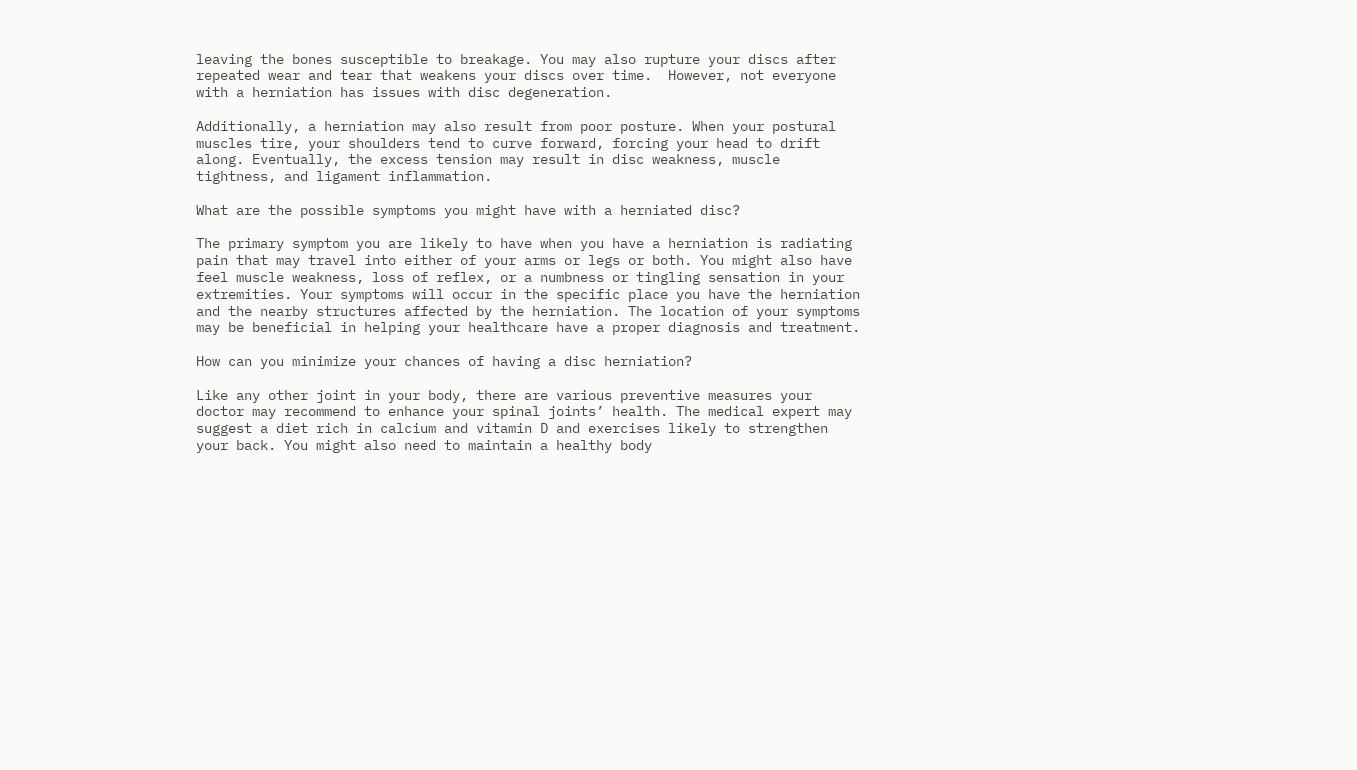leaving the bones susceptible to breakage. You may also rupture your discs after repeated wear and tear that weakens your discs over time.  However, not everyone with a herniation has issues with disc degeneration.

Additionally, a herniation may also result from poor posture. When your postural muscles tire, your shoulders tend to curve forward, forcing your head to drift along. Eventually, the excess tension may result in disc weakness, muscle tightness, and ligament inflammation.

What are the possible symptoms you might have with a herniated disc?

The primary symptom you are likely to have when you have a herniation is radiating pain that may travel into either of your arms or legs or both. You might also have feel muscle weakness, loss of reflex, or a numbness or tingling sensation in your extremities. Your symptoms will occur in the specific place you have the herniation and the nearby structures affected by the herniation. The location of your symptoms may be beneficial in helping your healthcare have a proper diagnosis and treatment.

How can you minimize your chances of having a disc herniation?

Like any other joint in your body, there are various preventive measures your doctor may recommend to enhance your spinal joints’ health. The medical expert may suggest a diet rich in calcium and vitamin D and exercises likely to strengthen your back. You might also need to maintain a healthy body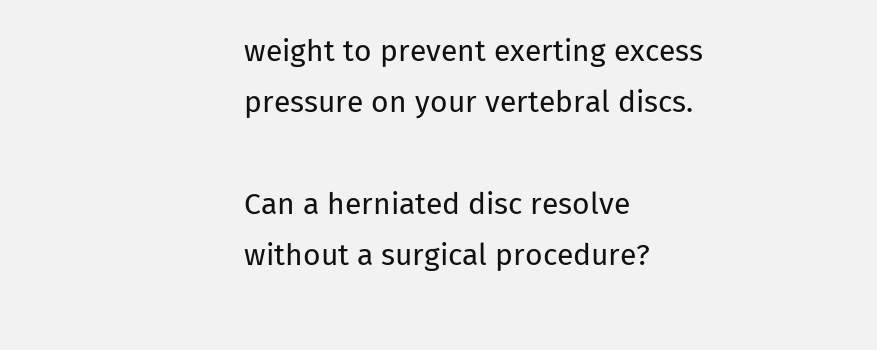weight to prevent exerting excess pressure on your vertebral discs.

Can a herniated disc resolve without a surgical procedure?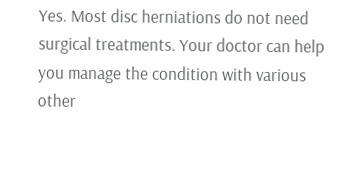Yes. Most disc herniations do not need surgical treatments. Your doctor can help you manage the condition with various other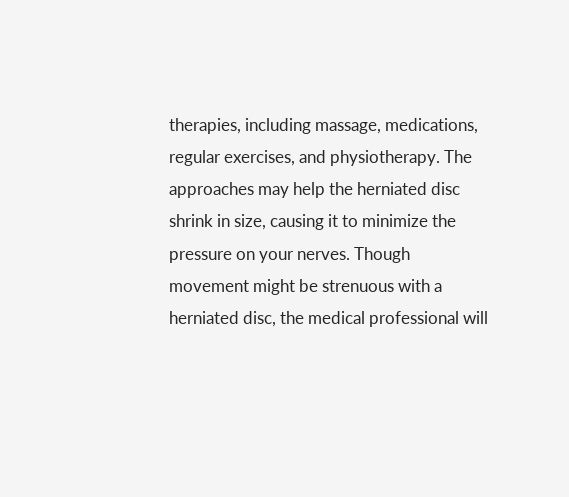therapies, including massage, medications, regular exercises, and physiotherapy. The approaches may help the herniated disc shrink in size, causing it to minimize the pressure on your nerves. Though movement might be strenuous with a herniated disc, the medical professional will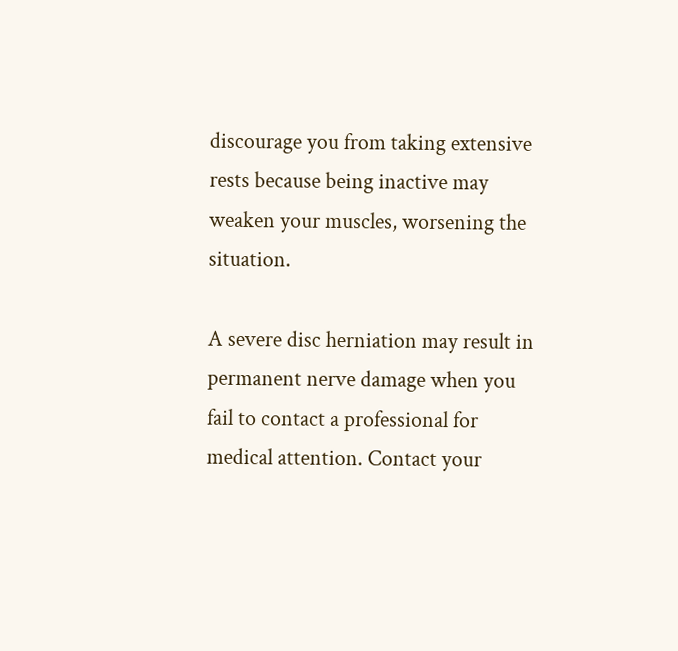discourage you from taking extensive rests because being inactive may weaken your muscles, worsening the situation.

A severe disc herniation may result in permanent nerve damage when you fail to contact a professional for medical attention. Contact your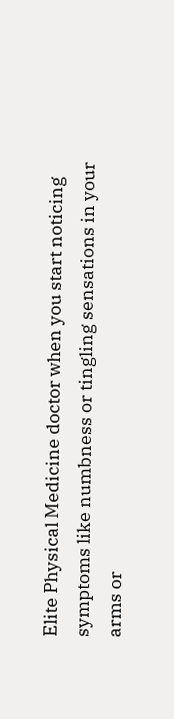Elite Physical Medicine doctor when you start noticing symptoms like numbness or tingling sensations in your arms or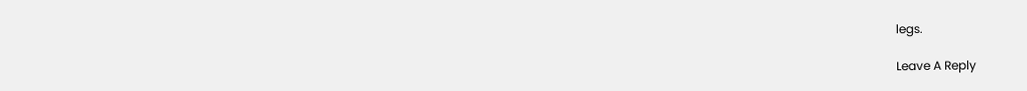legs.

Leave A Reply